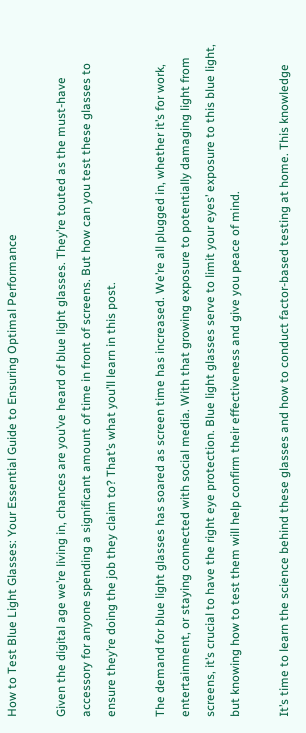How to Test Blue Light Glasses: Your Essential Guide to Ensuring Optimal Performance

Given the digital age we’re living in, chances are you’ve heard of blue light glasses. They’re touted as the must-have accessory for anyone spending a significant amount of time in front of screens. But how can you test these glasses to ensure they’re doing the job they claim to? That’s what you’ll learn in this post.

The demand for blue light glasses has soared as screen time has increased. We’re all plugged in, whether it’s for work, entertainment, or staying connected with social media. With that growing exposure to potentially damaging light from screens, it’s crucial to have the right eye protection. Blue light glasses serve to limit your eyes’ exposure to this blue light, but knowing how to test them will help confirm their effectiveness and give you peace of mind.

It’s time to learn the science behind these glasses and how to conduct factor-based testing at home. This knowledge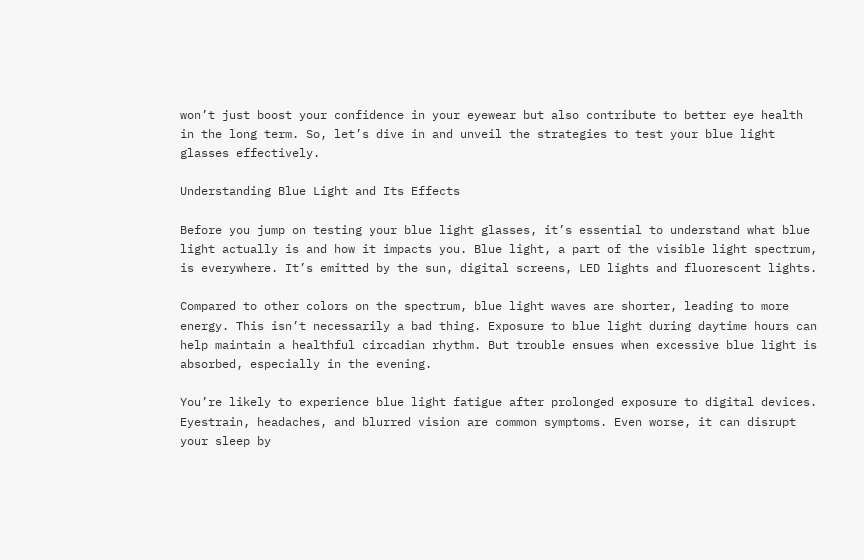won’t just boost your confidence in your eyewear but also contribute to better eye health in the long term. So, let’s dive in and unveil the strategies to test your blue light glasses effectively.

Understanding Blue Light and Its Effects

Before you jump on testing your blue light glasses, it’s essential to understand what blue light actually is and how it impacts you. Blue light, a part of the visible light spectrum, is everywhere. It’s emitted by the sun, digital screens, LED lights and fluorescent lights.

Compared to other colors on the spectrum, blue light waves are shorter, leading to more energy. This isn’t necessarily a bad thing. Exposure to blue light during daytime hours can help maintain a healthful circadian rhythm. But trouble ensues when excessive blue light is absorbed, especially in the evening.

You’re likely to experience blue light fatigue after prolonged exposure to digital devices. Eyestrain, headaches, and blurred vision are common symptoms. Even worse, it can disrupt your sleep by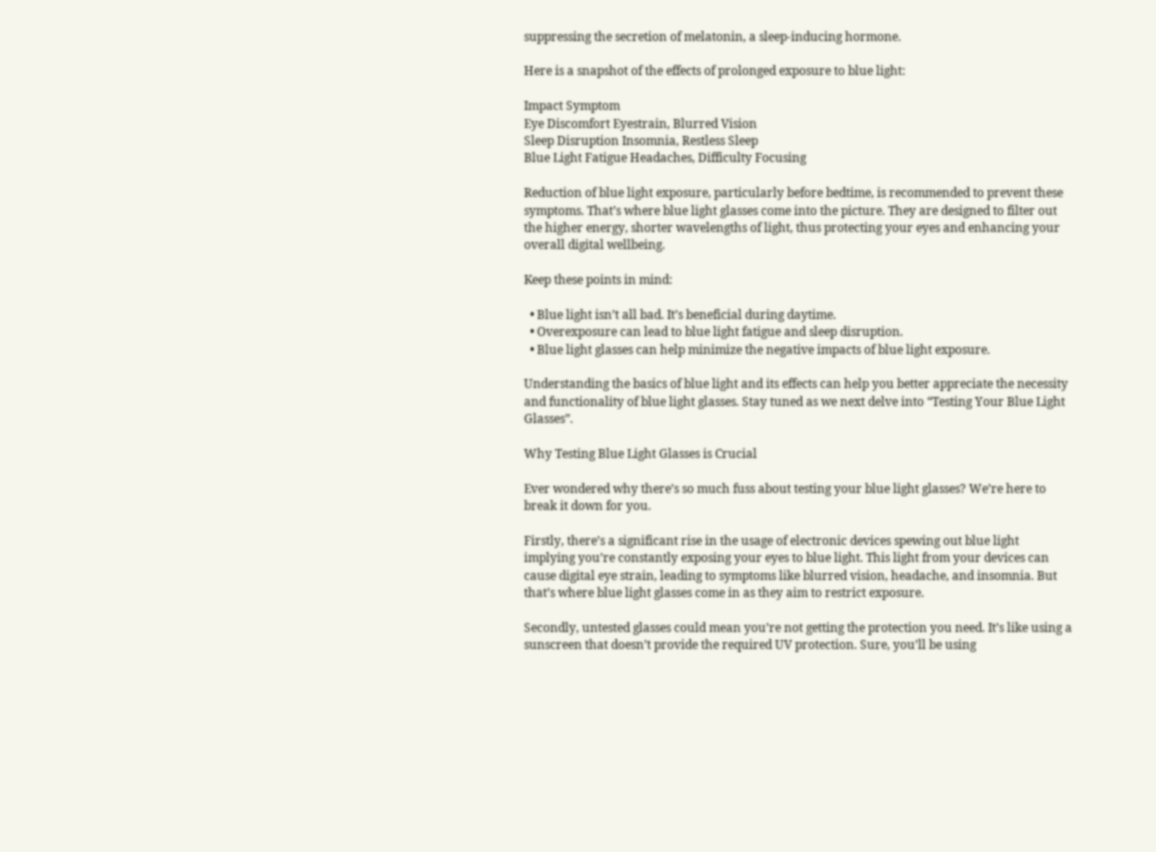suppressing the secretion of melatonin, a sleep-inducing hormone.

Here is a snapshot of the effects of prolonged exposure to blue light:

Impact Symptom
Eye Discomfort Eyestrain, Blurred Vision
Sleep Disruption Insomnia, Restless Sleep
Blue Light Fatigue Headaches, Difficulty Focusing

Reduction of blue light exposure, particularly before bedtime, is recommended to prevent these symptoms. That’s where blue light glasses come into the picture. They are designed to filter out the higher energy, shorter wavelengths of light, thus protecting your eyes and enhancing your overall digital wellbeing.

Keep these points in mind:

  • Blue light isn’t all bad. It’s beneficial during daytime.
  • Overexposure can lead to blue light fatigue and sleep disruption.
  • Blue light glasses can help minimize the negative impacts of blue light exposure.

Understanding the basics of blue light and its effects can help you better appreciate the necessity and functionality of blue light glasses. Stay tuned as we next delve into “Testing Your Blue Light Glasses”.

Why Testing Blue Light Glasses is Crucial

Ever wondered why there’s so much fuss about testing your blue light glasses? We’re here to break it down for you.

Firstly, there’s a significant rise in the usage of electronic devices spewing out blue light implying you’re constantly exposing your eyes to blue light. This light from your devices can cause digital eye strain, leading to symptoms like blurred vision, headache, and insomnia. But that’s where blue light glasses come in as they aim to restrict exposure.

Secondly, untested glasses could mean you’re not getting the protection you need. It’s like using a sunscreen that doesn’t provide the required UV protection. Sure, you’ll be using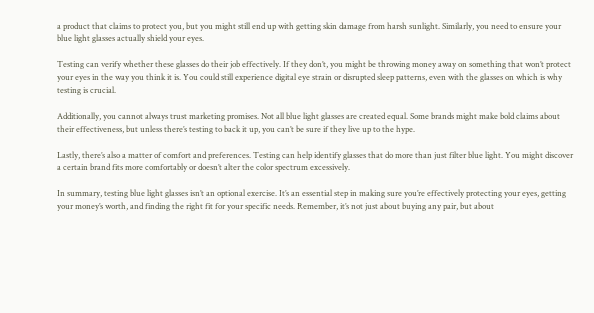a product that claims to protect you, but you might still end up with getting skin damage from harsh sunlight. Similarly, you need to ensure your blue light glasses actually shield your eyes.

Testing can verify whether these glasses do their job effectively. If they don’t, you might be throwing money away on something that won’t protect your eyes in the way you think it is. You could still experience digital eye strain or disrupted sleep patterns, even with the glasses on which is why testing is crucial.

Additionally, you cannot always trust marketing promises. Not all blue light glasses are created equal. Some brands might make bold claims about their effectiveness, but unless there’s testing to back it up, you can’t be sure if they live up to the hype.

Lastly, there’s also a matter of comfort and preferences. Testing can help identify glasses that do more than just filter blue light. You might discover a certain brand fits more comfortably or doesn’t alter the color spectrum excessively.

In summary, testing blue light glasses isn’t an optional exercise. It’s an essential step in making sure you’re effectively protecting your eyes, getting your money’s worth, and finding the right fit for your specific needs. Remember, it’s not just about buying any pair, but about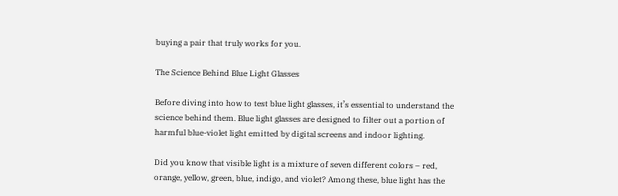buying a pair that truly works for you.

The Science Behind Blue Light Glasses

Before diving into how to test blue light glasses, it’s essential to understand the science behind them. Blue light glasses are designed to filter out a portion of harmful blue-violet light emitted by digital screens and indoor lighting.

Did you know that visible light is a mixture of seven different colors – red, orange, yellow, green, blue, indigo, and violet? Among these, blue light has the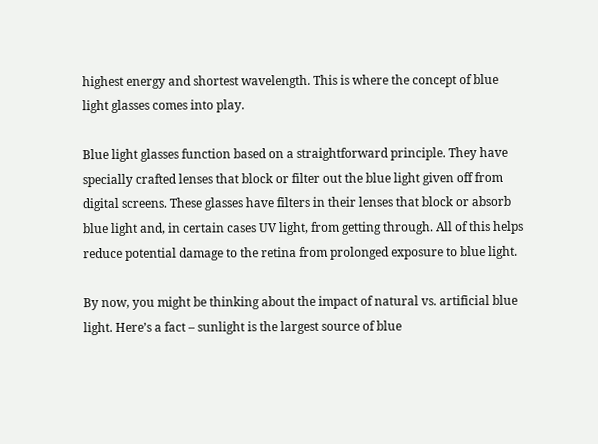highest energy and shortest wavelength. This is where the concept of blue light glasses comes into play.

Blue light glasses function based on a straightforward principle. They have specially crafted lenses that block or filter out the blue light given off from digital screens. These glasses have filters in their lenses that block or absorb blue light and, in certain cases UV light, from getting through. All of this helps reduce potential damage to the retina from prolonged exposure to blue light.

By now, you might be thinking about the impact of natural vs. artificial blue light. Here’s a fact – sunlight is the largest source of blue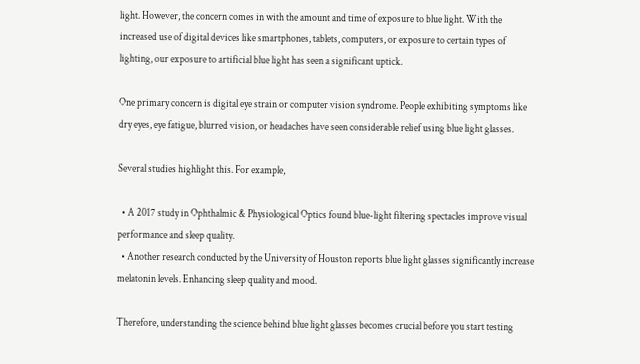light. However, the concern comes in with the amount and time of exposure to blue light. With the increased use of digital devices like smartphones, tablets, computers, or exposure to certain types of lighting, our exposure to artificial blue light has seen a significant uptick.

One primary concern is digital eye strain or computer vision syndrome. People exhibiting symptoms like dry eyes, eye fatigue, blurred vision, or headaches have seen considerable relief using blue light glasses.

Several studies highlight this. For example,

  • A 2017 study in Ophthalmic & Physiological Optics found blue-light filtering spectacles improve visual performance and sleep quality.
  • Another research conducted by the University of Houston reports blue light glasses significantly increase melatonin levels. Enhancing sleep quality and mood.

Therefore, understanding the science behind blue light glasses becomes crucial before you start testing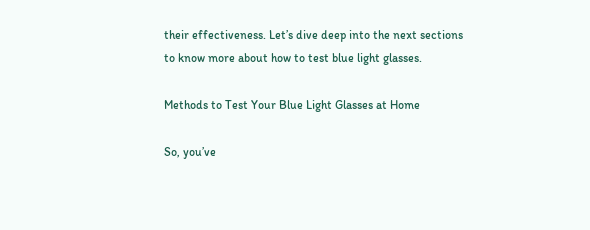their effectiveness. Let’s dive deep into the next sections to know more about how to test blue light glasses.

Methods to Test Your Blue Light Glasses at Home

So, you’ve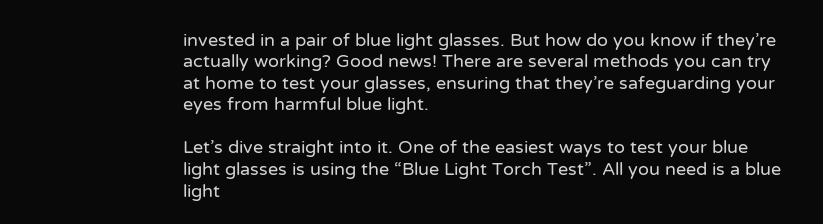invested in a pair of blue light glasses. But how do you know if they’re actually working? Good news! There are several methods you can try at home to test your glasses, ensuring that they’re safeguarding your eyes from harmful blue light.

Let’s dive straight into it. One of the easiest ways to test your blue light glasses is using the “Blue Light Torch Test”. All you need is a blue light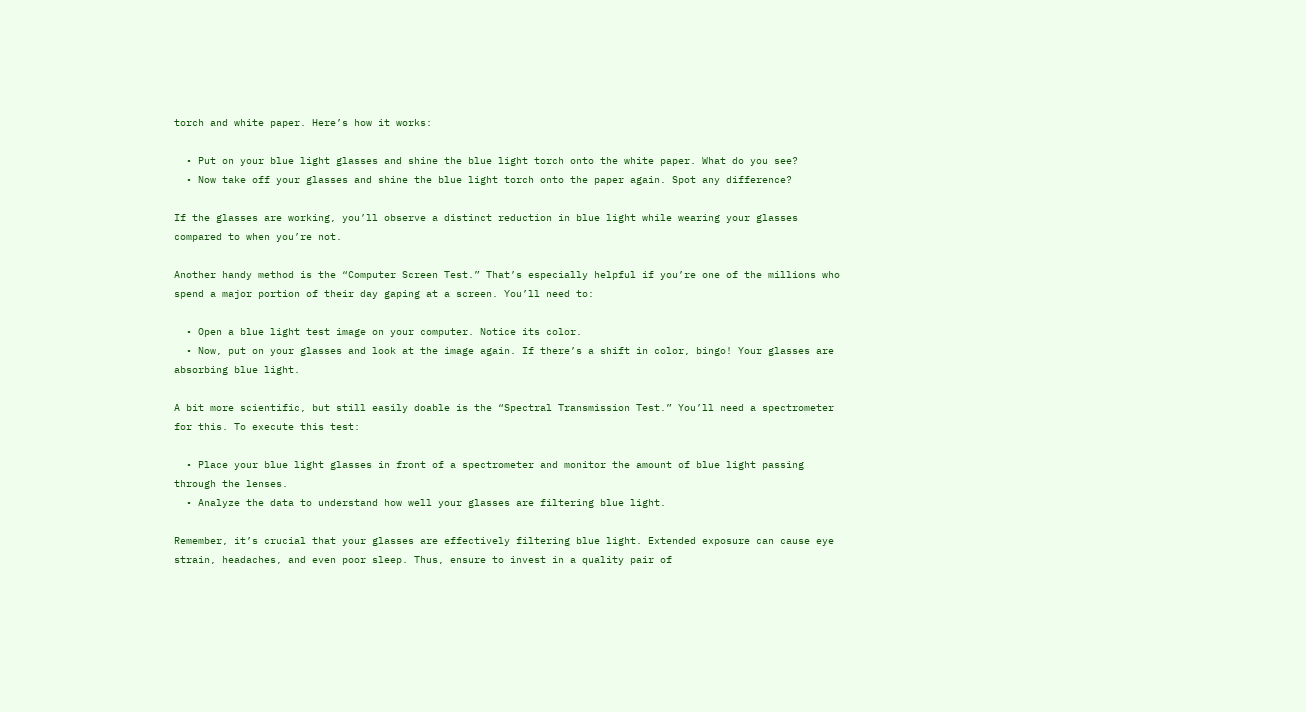torch and white paper. Here’s how it works:

  • Put on your blue light glasses and shine the blue light torch onto the white paper. What do you see?
  • Now take off your glasses and shine the blue light torch onto the paper again. Spot any difference?

If the glasses are working, you’ll observe a distinct reduction in blue light while wearing your glasses compared to when you’re not.

Another handy method is the “Computer Screen Test.” That’s especially helpful if you’re one of the millions who spend a major portion of their day gaping at a screen. You’ll need to:

  • Open a blue light test image on your computer. Notice its color.
  • Now, put on your glasses and look at the image again. If there’s a shift in color, bingo! Your glasses are absorbing blue light.

A bit more scientific, but still easily doable is the “Spectral Transmission Test.” You’ll need a spectrometer for this. To execute this test:

  • Place your blue light glasses in front of a spectrometer and monitor the amount of blue light passing through the lenses.
  • Analyze the data to understand how well your glasses are filtering blue light.

Remember, it’s crucial that your glasses are effectively filtering blue light. Extended exposure can cause eye strain, headaches, and even poor sleep. Thus, ensure to invest in a quality pair of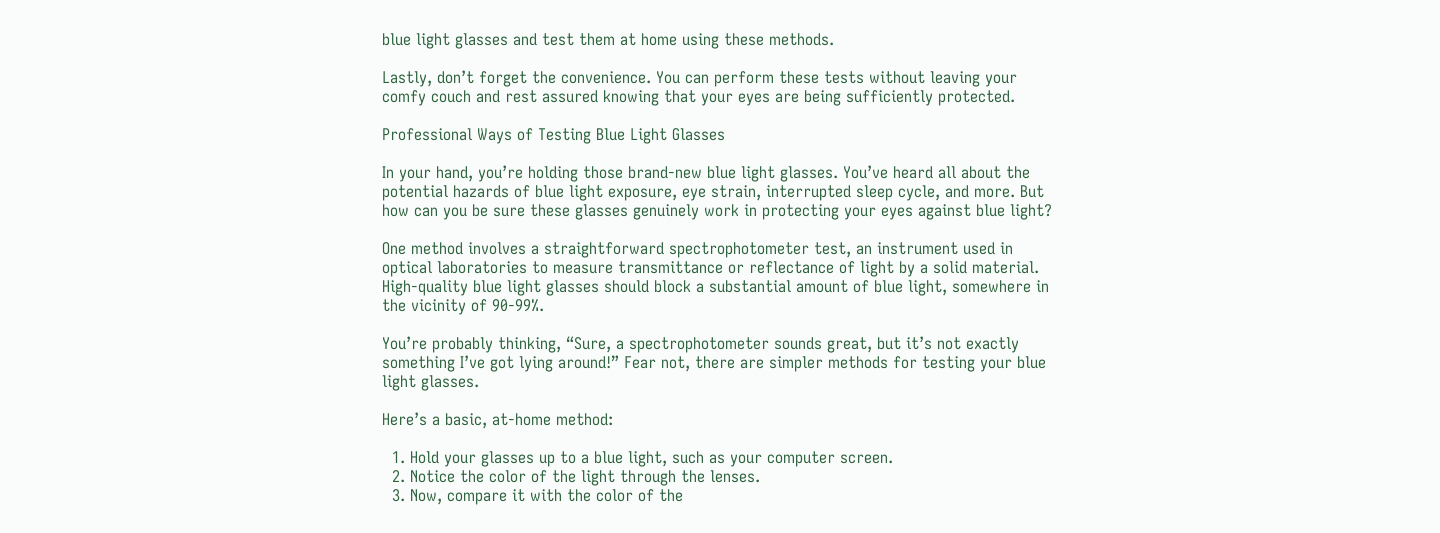blue light glasses and test them at home using these methods.

Lastly, don’t forget the convenience. You can perform these tests without leaving your comfy couch and rest assured knowing that your eyes are being sufficiently protected.

Professional Ways of Testing Blue Light Glasses

In your hand, you’re holding those brand-new blue light glasses. You’ve heard all about the potential hazards of blue light exposure, eye strain, interrupted sleep cycle, and more. But how can you be sure these glasses genuinely work in protecting your eyes against blue light?

One method involves a straightforward spectrophotometer test, an instrument used in optical laboratories to measure transmittance or reflectance of light by a solid material. High-quality blue light glasses should block a substantial amount of blue light, somewhere in the vicinity of 90-99%.

You’re probably thinking, “Sure, a spectrophotometer sounds great, but it’s not exactly something I’ve got lying around!” Fear not, there are simpler methods for testing your blue light glasses.

Here’s a basic, at-home method:

  1. Hold your glasses up to a blue light, such as your computer screen.
  2. Notice the color of the light through the lenses.
  3. Now, compare it with the color of the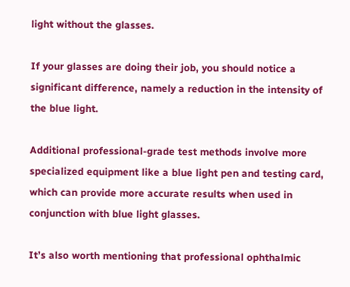light without the glasses.

If your glasses are doing their job, you should notice a significant difference, namely a reduction in the intensity of the blue light.

Additional professional-grade test methods involve more specialized equipment like a blue light pen and testing card, which can provide more accurate results when used in conjunction with blue light glasses.

It’s also worth mentioning that professional ophthalmic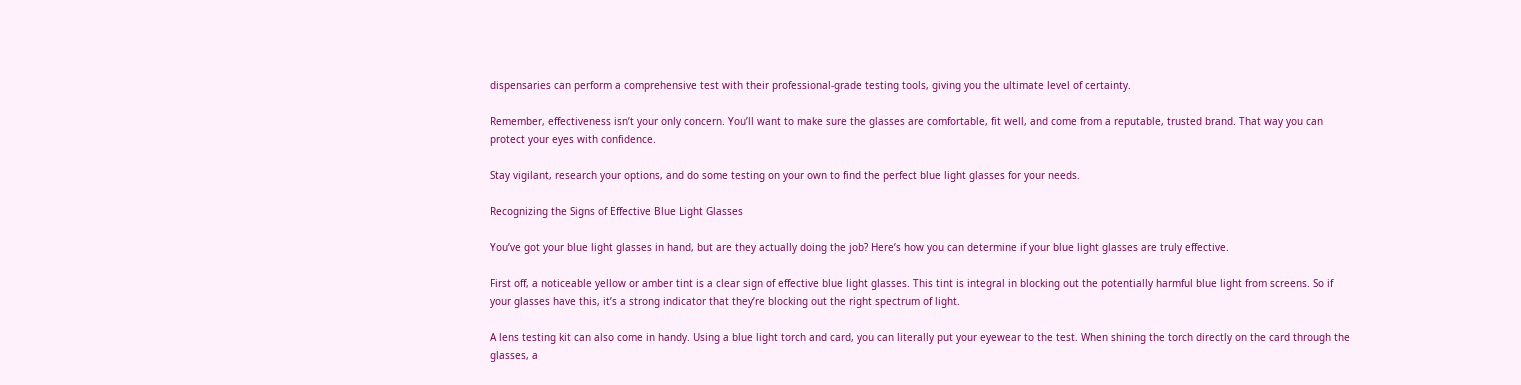dispensaries can perform a comprehensive test with their professional-grade testing tools, giving you the ultimate level of certainty.

Remember, effectiveness isn’t your only concern. You’ll want to make sure the glasses are comfortable, fit well, and come from a reputable, trusted brand. That way you can protect your eyes with confidence.

Stay vigilant, research your options, and do some testing on your own to find the perfect blue light glasses for your needs.

Recognizing the Signs of Effective Blue Light Glasses

You’ve got your blue light glasses in hand, but are they actually doing the job? Here’s how you can determine if your blue light glasses are truly effective.

First off, a noticeable yellow or amber tint is a clear sign of effective blue light glasses. This tint is integral in blocking out the potentially harmful blue light from screens. So if your glasses have this, it’s a strong indicator that they’re blocking out the right spectrum of light.

A lens testing kit can also come in handy. Using a blue light torch and card, you can literally put your eyewear to the test. When shining the torch directly on the card through the glasses, a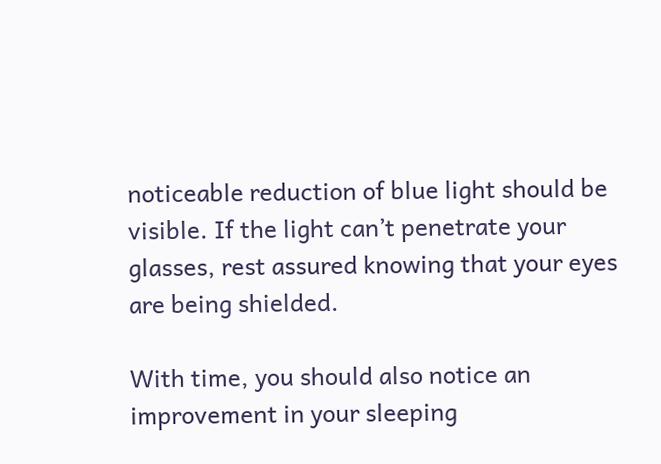noticeable reduction of blue light should be visible. If the light can’t penetrate your glasses, rest assured knowing that your eyes are being shielded.

With time, you should also notice an improvement in your sleeping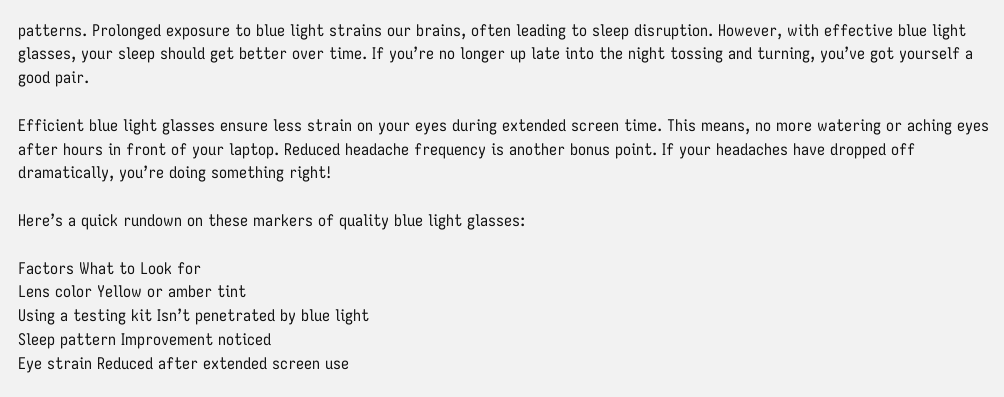patterns. Prolonged exposure to blue light strains our brains, often leading to sleep disruption. However, with effective blue light glasses, your sleep should get better over time. If you’re no longer up late into the night tossing and turning, you’ve got yourself a good pair.

Efficient blue light glasses ensure less strain on your eyes during extended screen time. This means, no more watering or aching eyes after hours in front of your laptop. Reduced headache frequency is another bonus point. If your headaches have dropped off dramatically, you’re doing something right!

Here’s a quick rundown on these markers of quality blue light glasses:

Factors What to Look for
Lens color Yellow or amber tint
Using a testing kit Isn’t penetrated by blue light
Sleep pattern Improvement noticed
Eye strain Reduced after extended screen use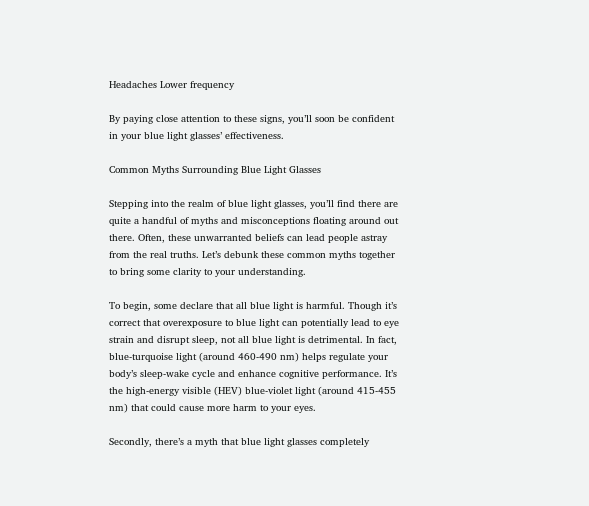Headaches Lower frequency

By paying close attention to these signs, you’ll soon be confident in your blue light glasses’ effectiveness.

Common Myths Surrounding Blue Light Glasses

Stepping into the realm of blue light glasses, you’ll find there are quite a handful of myths and misconceptions floating around out there. Often, these unwarranted beliefs can lead people astray from the real truths. Let’s debunk these common myths together to bring some clarity to your understanding.

To begin, some declare that all blue light is harmful. Though it’s correct that overexposure to blue light can potentially lead to eye strain and disrupt sleep, not all blue light is detrimental. In fact, blue-turquoise light (around 460-490 nm) helps regulate your body’s sleep-wake cycle and enhance cognitive performance. It’s the high-energy visible (HEV) blue-violet light (around 415-455 nm) that could cause more harm to your eyes.

Secondly, there’s a myth that blue light glasses completely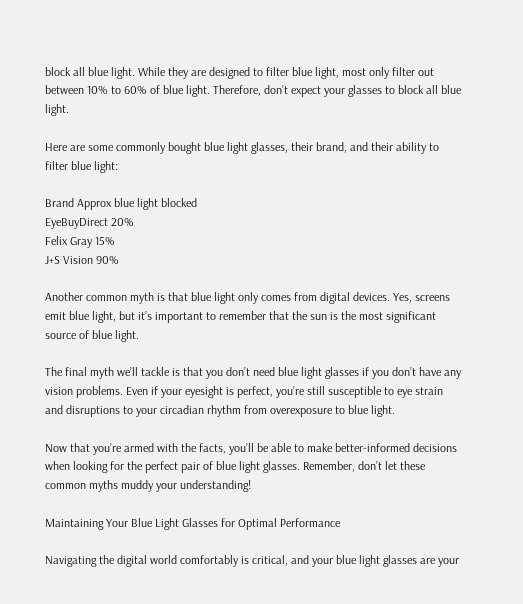block all blue light. While they are designed to filter blue light, most only filter out between 10% to 60% of blue light. Therefore, don’t expect your glasses to block all blue light.

Here are some commonly bought blue light glasses, their brand, and their ability to filter blue light:

Brand Approx blue light blocked
EyeBuyDirect 20%
Felix Gray 15%
J+S Vision 90%

Another common myth is that blue light only comes from digital devices. Yes, screens emit blue light, but it’s important to remember that the sun is the most significant source of blue light.

The final myth we’ll tackle is that you don’t need blue light glasses if you don’t have any vision problems. Even if your eyesight is perfect, you’re still susceptible to eye strain and disruptions to your circadian rhythm from overexposure to blue light.

Now that you’re armed with the facts, you’ll be able to make better-informed decisions when looking for the perfect pair of blue light glasses. Remember, don’t let these common myths muddy your understanding!

Maintaining Your Blue Light Glasses for Optimal Performance

Navigating the digital world comfortably is critical, and your blue light glasses are your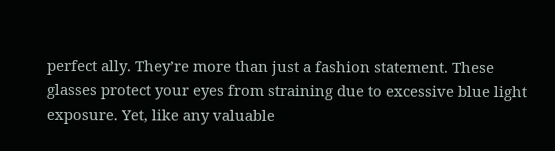perfect ally. They’re more than just a fashion statement. These glasses protect your eyes from straining due to excessive blue light exposure. Yet, like any valuable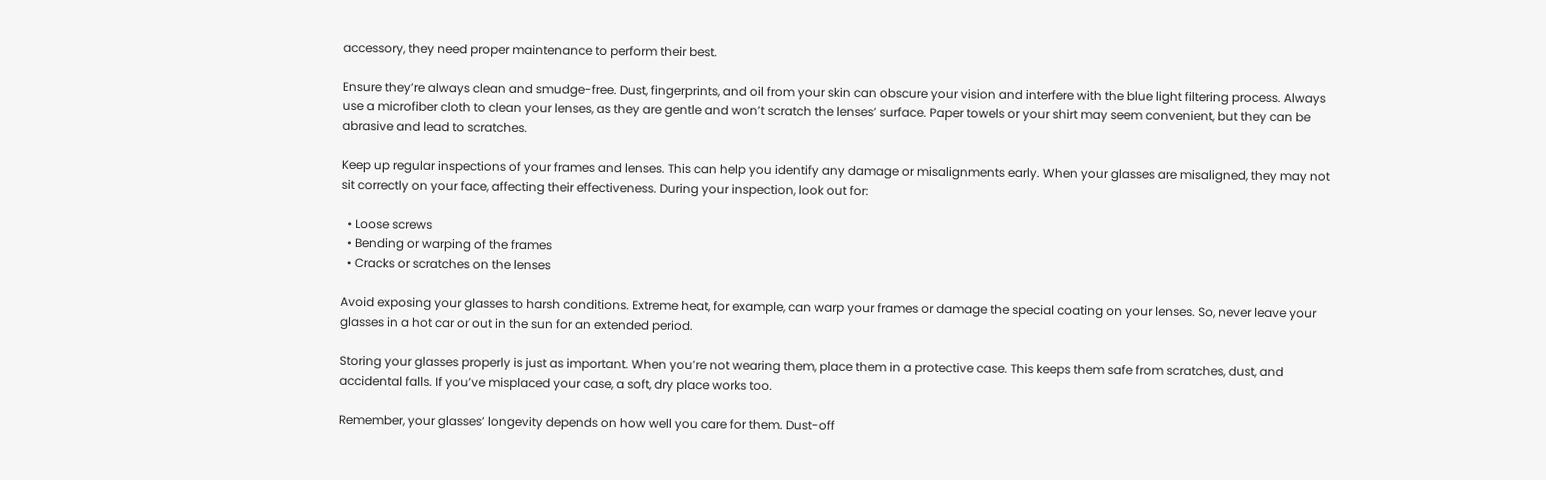accessory, they need proper maintenance to perform their best.

Ensure they’re always clean and smudge-free. Dust, fingerprints, and oil from your skin can obscure your vision and interfere with the blue light filtering process. Always use a microfiber cloth to clean your lenses, as they are gentle and won’t scratch the lenses’ surface. Paper towels or your shirt may seem convenient, but they can be abrasive and lead to scratches.

Keep up regular inspections of your frames and lenses. This can help you identify any damage or misalignments early. When your glasses are misaligned, they may not sit correctly on your face, affecting their effectiveness. During your inspection, look out for:

  • Loose screws
  • Bending or warping of the frames
  • Cracks or scratches on the lenses

Avoid exposing your glasses to harsh conditions. Extreme heat, for example, can warp your frames or damage the special coating on your lenses. So, never leave your glasses in a hot car or out in the sun for an extended period.

Storing your glasses properly is just as important. When you’re not wearing them, place them in a protective case. This keeps them safe from scratches, dust, and accidental falls. If you’ve misplaced your case, a soft, dry place works too.

Remember, your glasses’ longevity depends on how well you care for them. Dust-off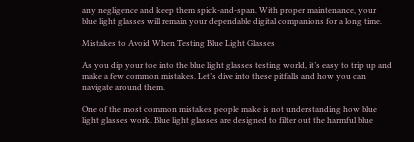any negligence and keep them spick-and-span. With proper maintenance, your blue light glasses will remain your dependable digital companions for a long time.

Mistakes to Avoid When Testing Blue Light Glasses

As you dip your toe into the blue light glasses testing world, it’s easy to trip up and make a few common mistakes. Let’s dive into these pitfalls and how you can navigate around them.

One of the most common mistakes people make is not understanding how blue light glasses work. Blue light glasses are designed to filter out the harmful blue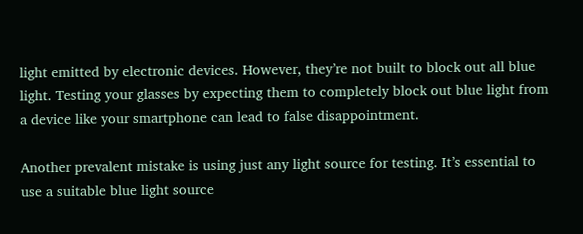light emitted by electronic devices. However, they’re not built to block out all blue light. Testing your glasses by expecting them to completely block out blue light from a device like your smartphone can lead to false disappointment.

Another prevalent mistake is using just any light source for testing. It’s essential to use a suitable blue light source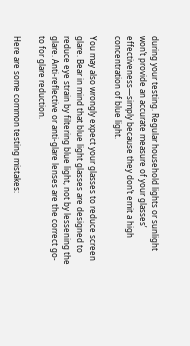during your testing. Regular household lights or sunlight won’t provide an accurate measure of your glasses’ effectiveness—simply because they don’t emit a high concentration of blue light.

You may also wrongly expect your glasses to reduce screen glare. Bear in mind that blue light glasses are designed to reduce eye strain by filtering blue light, not by lessening the glare. Anti-reflective or anti-glare lenses are the correct go-to for glare reduction.

Here are some common testing mistakes: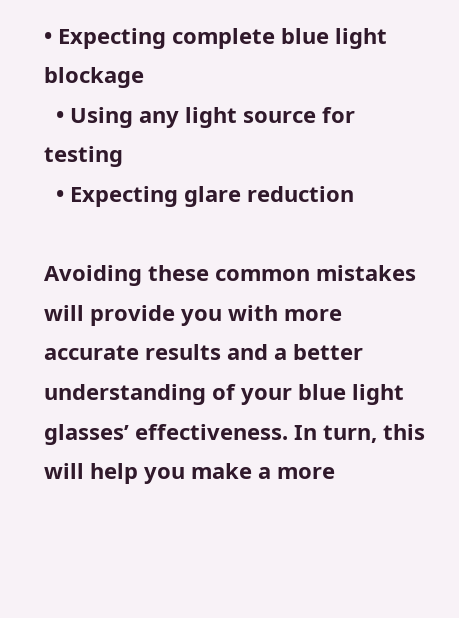• Expecting complete blue light blockage
  • Using any light source for testing
  • Expecting glare reduction

Avoiding these common mistakes will provide you with more accurate results and a better understanding of your blue light glasses’ effectiveness. In turn, this will help you make a more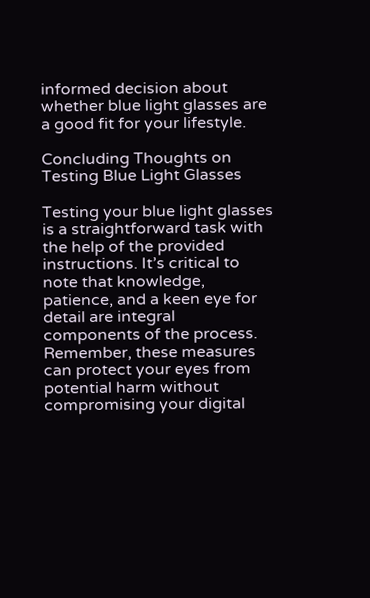informed decision about whether blue light glasses are a good fit for your lifestyle.

Concluding Thoughts on Testing Blue Light Glasses

Testing your blue light glasses is a straightforward task with the help of the provided instructions. It’s critical to note that knowledge, patience, and a keen eye for detail are integral components of the process. Remember, these measures can protect your eyes from potential harm without compromising your digital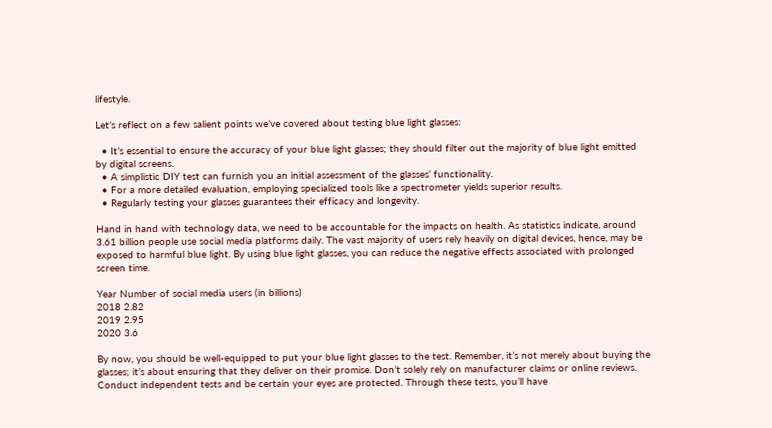lifestyle.

Let’s reflect on a few salient points we’ve covered about testing blue light glasses:

  • It’s essential to ensure the accuracy of your blue light glasses; they should filter out the majority of blue light emitted by digital screens.
  • A simplistic DIY test can furnish you an initial assessment of the glasses’ functionality.
  • For a more detailed evaluation, employing specialized tools like a spectrometer yields superior results.
  • Regularly testing your glasses guarantees their efficacy and longevity.

Hand in hand with technology data, we need to be accountable for the impacts on health. As statistics indicate, around 3.61 billion people use social media platforms daily. The vast majority of users rely heavily on digital devices, hence, may be exposed to harmful blue light. By using blue light glasses, you can reduce the negative effects associated with prolonged screen time.

Year Number of social media users (in billions)
2018 2.82
2019 2.95
2020 3.6

By now, you should be well-equipped to put your blue light glasses to the test. Remember, it’s not merely about buying the glasses; it’s about ensuring that they deliver on their promise. Don’t solely rely on manufacturer claims or online reviews. Conduct independent tests and be certain your eyes are protected. Through these tests, you’ll have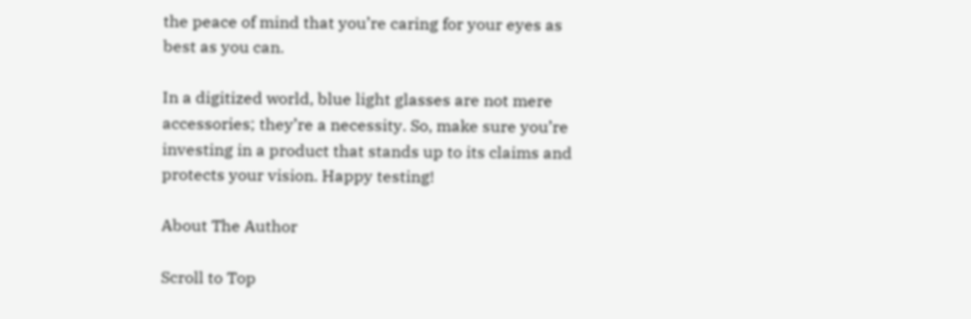the peace of mind that you’re caring for your eyes as best as you can.

In a digitized world, blue light glasses are not mere accessories; they’re a necessity. So, make sure you’re investing in a product that stands up to its claims and protects your vision. Happy testing!

About The Author

Scroll to Top